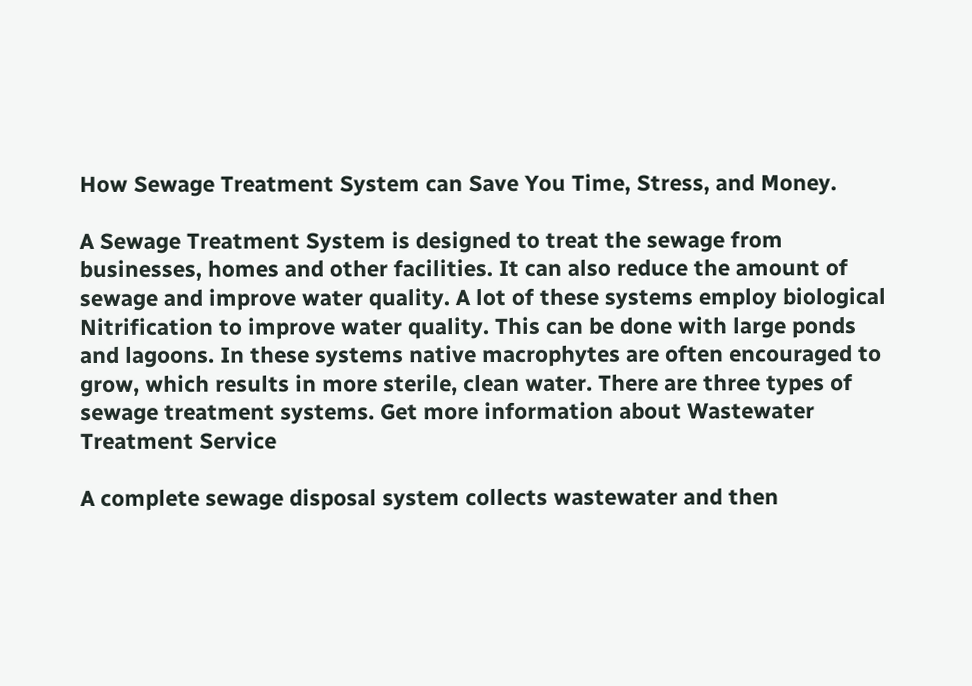How Sewage Treatment System can Save You Time, Stress, and Money.

A Sewage Treatment System is designed to treat the sewage from businesses, homes and other facilities. It can also reduce the amount of sewage and improve water quality. A lot of these systems employ biological Nitrification to improve water quality. This can be done with large ponds and lagoons. In these systems native macrophytes are often encouraged to grow, which results in more sterile, clean water. There are three types of sewage treatment systems. Get more information about Wastewater Treatment Service

A complete sewage disposal system collects wastewater and then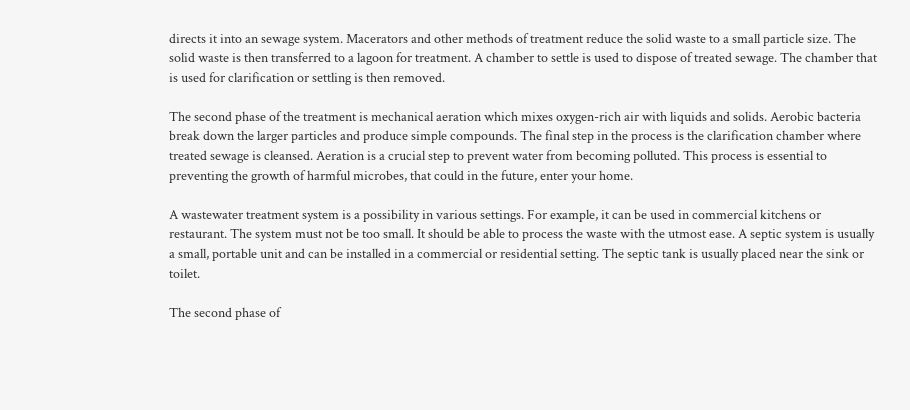directs it into an sewage system. Macerators and other methods of treatment reduce the solid waste to a small particle size. The solid waste is then transferred to a lagoon for treatment. A chamber to settle is used to dispose of treated sewage. The chamber that is used for clarification or settling is then removed.

The second phase of the treatment is mechanical aeration which mixes oxygen-rich air with liquids and solids. Aerobic bacteria break down the larger particles and produce simple compounds. The final step in the process is the clarification chamber where treated sewage is cleansed. Aeration is a crucial step to prevent water from becoming polluted. This process is essential to preventing the growth of harmful microbes, that could in the future, enter your home.

A wastewater treatment system is a possibility in various settings. For example, it can be used in commercial kitchens or restaurant. The system must not be too small. It should be able to process the waste with the utmost ease. A septic system is usually a small, portable unit and can be installed in a commercial or residential setting. The septic tank is usually placed near the sink or toilet.

The second phase of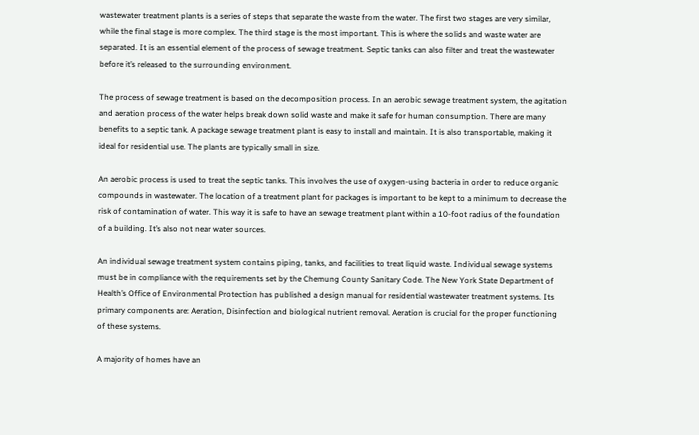wastewater treatment plants is a series of steps that separate the waste from the water. The first two stages are very similar, while the final stage is more complex. The third stage is the most important. This is where the solids and waste water are separated. It is an essential element of the process of sewage treatment. Septic tanks can also filter and treat the wastewater before it’s released to the surrounding environment.

The process of sewage treatment is based on the decomposition process. In an aerobic sewage treatment system, the agitation and aeration process of the water helps break down solid waste and make it safe for human consumption. There are many benefits to a septic tank. A package sewage treatment plant is easy to install and maintain. It is also transportable, making it ideal for residential use. The plants are typically small in size.

An aerobic process is used to treat the septic tanks. This involves the use of oxygen-using bacteria in order to reduce organic compounds in wastewater. The location of a treatment plant for packages is important to be kept to a minimum to decrease the risk of contamination of water. This way it is safe to have an sewage treatment plant within a 10-foot radius of the foundation of a building. It’s also not near water sources.

An individual sewage treatment system contains piping, tanks, and facilities to treat liquid waste. Individual sewage systems must be in compliance with the requirements set by the Chemung County Sanitary Code. The New York State Department of Health’s Office of Environmental Protection has published a design manual for residential wastewater treatment systems. Its primary components are: Aeration, Disinfection and biological nutrient removal. Aeration is crucial for the proper functioning of these systems.

A majority of homes have an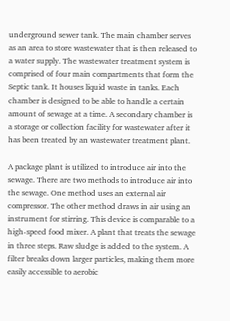underground sewer tank. The main chamber serves as an area to store wastewater that is then released to a water supply. The wastewater treatment system is comprised of four main compartments that form the Septic tank. It houses liquid waste in tanks. Each chamber is designed to be able to handle a certain amount of sewage at a time. A secondary chamber is a storage or collection facility for wastewater after it has been treated by an wastewater treatment plant.

A package plant is utilized to introduce air into the sewage. There are two methods to introduce air into the sewage. One method uses an external air compressor. The other method draws in air using an instrument for stirring. This device is comparable to a high-speed food mixer. A plant that treats the sewage in three steps. Raw sludge is added to the system. A filter breaks down larger particles, making them more easily accessible to aerobic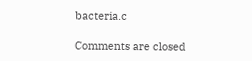bacteria.c

Comments are closed